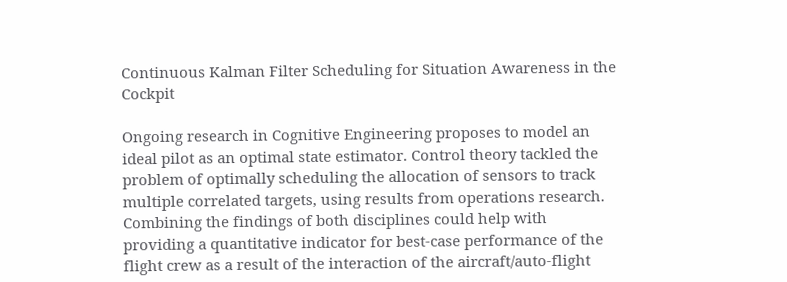Continuous Kalman Filter Scheduling for Situation Awareness in the Cockpit

Ongoing research in Cognitive Engineering proposes to model an ideal pilot as an optimal state estimator. Control theory tackled the problem of optimally scheduling the allocation of sensors to track multiple correlated targets, using results from operations research. Combining the findings of both disciplines could help with providing a quantitative indicator for best-case performance of the flight crew as a result of the interaction of the aircraft/auto-flight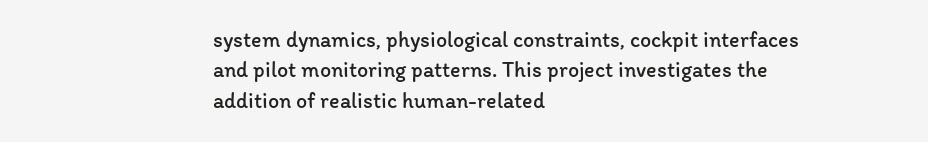system dynamics, physiological constraints, cockpit interfaces and pilot monitoring patterns. This project investigates the addition of realistic human-related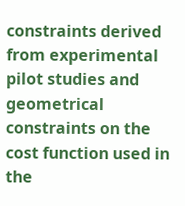constraints derived from experimental pilot studies and geometrical constraints on the cost function used in the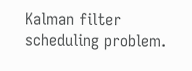Kalman filter scheduling problem.